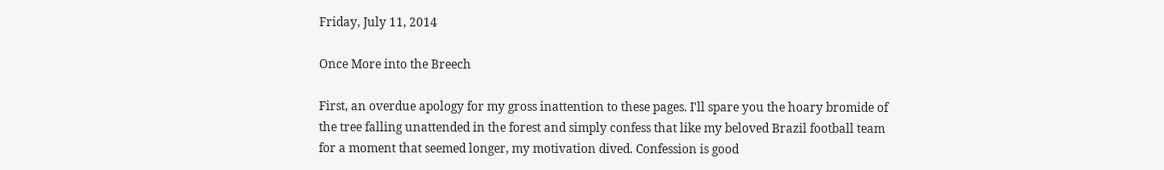Friday, July 11, 2014

Once More into the Breech

First, an overdue apology for my gross inattention to these pages. I'll spare you the hoary bromide of the tree falling unattended in the forest and simply confess that like my beloved Brazil football team for a moment that seemed longer, my motivation dived. Confession is good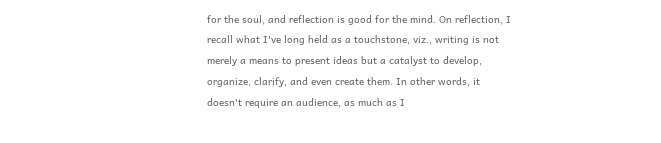for the soul, and reflection is good for the mind. On reflection, I recall what I've long held as a touchstone, viz., writing is not merely a means to present ideas but a catalyst to develop, organize, clarify, and even create them. In other words, it doesn't require an audience, as much as I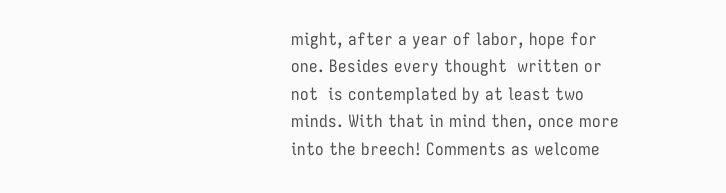might, after a year of labor, hope for one. Besides every thought  written or not  is contemplated by at least two minds. With that in mind then, once more into the breech! Comments as welcome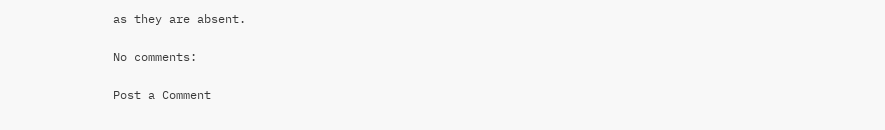as they are absent.

No comments:

Post a Comment